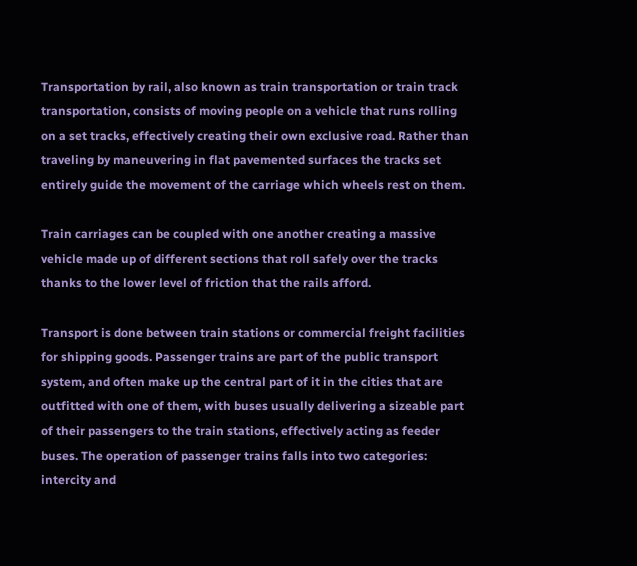Transportation by rail, also known as train transportation or train track transportation, consists of moving people on a vehicle that runs rolling on a set tracks, effectively creating their own exclusive road. Rather than traveling by maneuvering in flat pavemented surfaces the tracks set entirely guide the movement of the carriage which wheels rest on them.

Train carriages can be coupled with one another creating a massive vehicle made up of different sections that roll safely over the tracks thanks to the lower level of friction that the rails afford.

Transport is done between train stations or commercial freight facilities for shipping goods. Passenger trains are part of the public transport system, and often make up the central part of it in the cities that are outfitted with one of them, with buses usually delivering a sizeable part of their passengers to the train stations, effectively acting as feeder buses. The operation of passenger trains falls into two categories: intercity and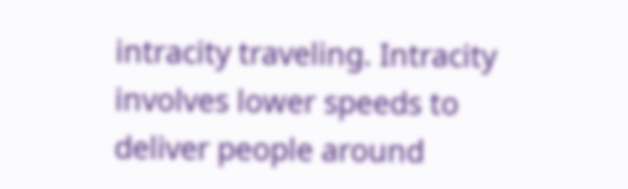intracity traveling. Intracity involves lower speeds to deliver people around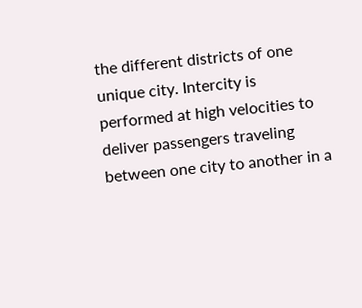the different districts of one unique city. Intercity is performed at high velocities to deliver passengers traveling between one city to another in a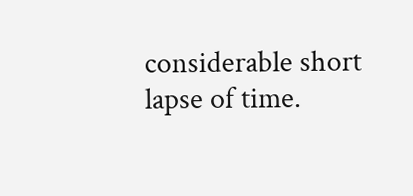considerable short lapse of time.